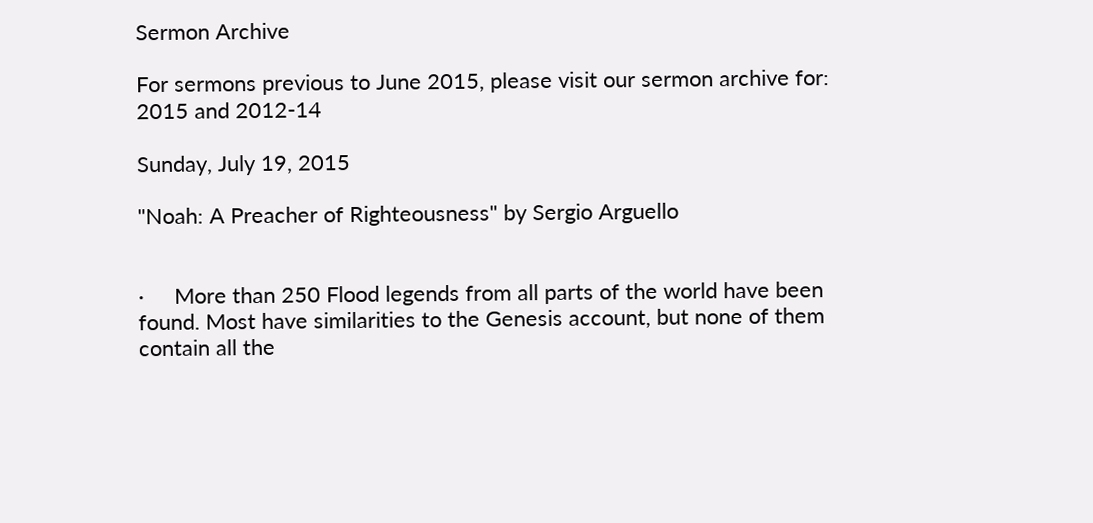Sermon Archive

For sermons previous to June 2015, please visit our sermon archive for: 2015 and 2012-14

Sunday, July 19, 2015

"Noah: A Preacher of Righteousness" by Sergio Arguello


·     More than 250 Flood legends from all parts of the world have been found. Most have similarities to the Genesis account, but none of them contain all the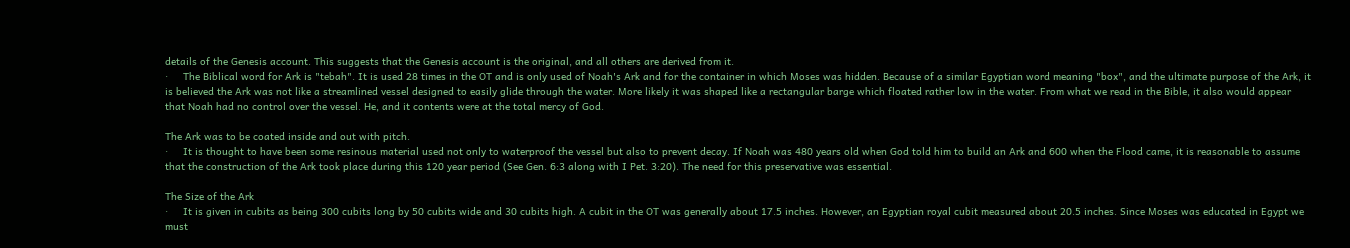details of the Genesis account. This suggests that the Genesis account is the original, and all others are derived from it.
·     The Biblical word for Ark is "tebah". It is used 28 times in the OT and is only used of Noah's Ark and for the container in which Moses was hidden. Because of a similar Egyptian word meaning "box", and the ultimate purpose of the Ark, it is believed the Ark was not like a streamlined vessel designed to easily glide through the water. More likely it was shaped like a rectangular barge which floated rather low in the water. From what we read in the Bible, it also would appear that Noah had no control over the vessel. He, and it contents were at the total mercy of God.

The Ark was to be coated inside and out with pitch.
·     It is thought to have been some resinous material used not only to waterproof the vessel but also to prevent decay. If Noah was 480 years old when God told him to build an Ark and 600 when the Flood came, it is reasonable to assume that the construction of the Ark took place during this 120 year period (See Gen. 6:3 along with I Pet. 3:20). The need for this preservative was essential.

The Size of the Ark
·     It is given in cubits as being 300 cubits long by 50 cubits wide and 30 cubits high. A cubit in the OT was generally about 17.5 inches. However, an Egyptian royal cubit measured about 20.5 inches. Since Moses was educated in Egypt we must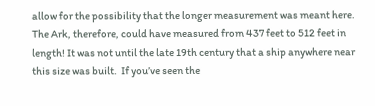allow for the possibility that the longer measurement was meant here. The Ark, therefore, could have measured from 437 feet to 512 feet in length! It was not until the late 19th century that a ship anywhere near this size was built.  If you’ve seen the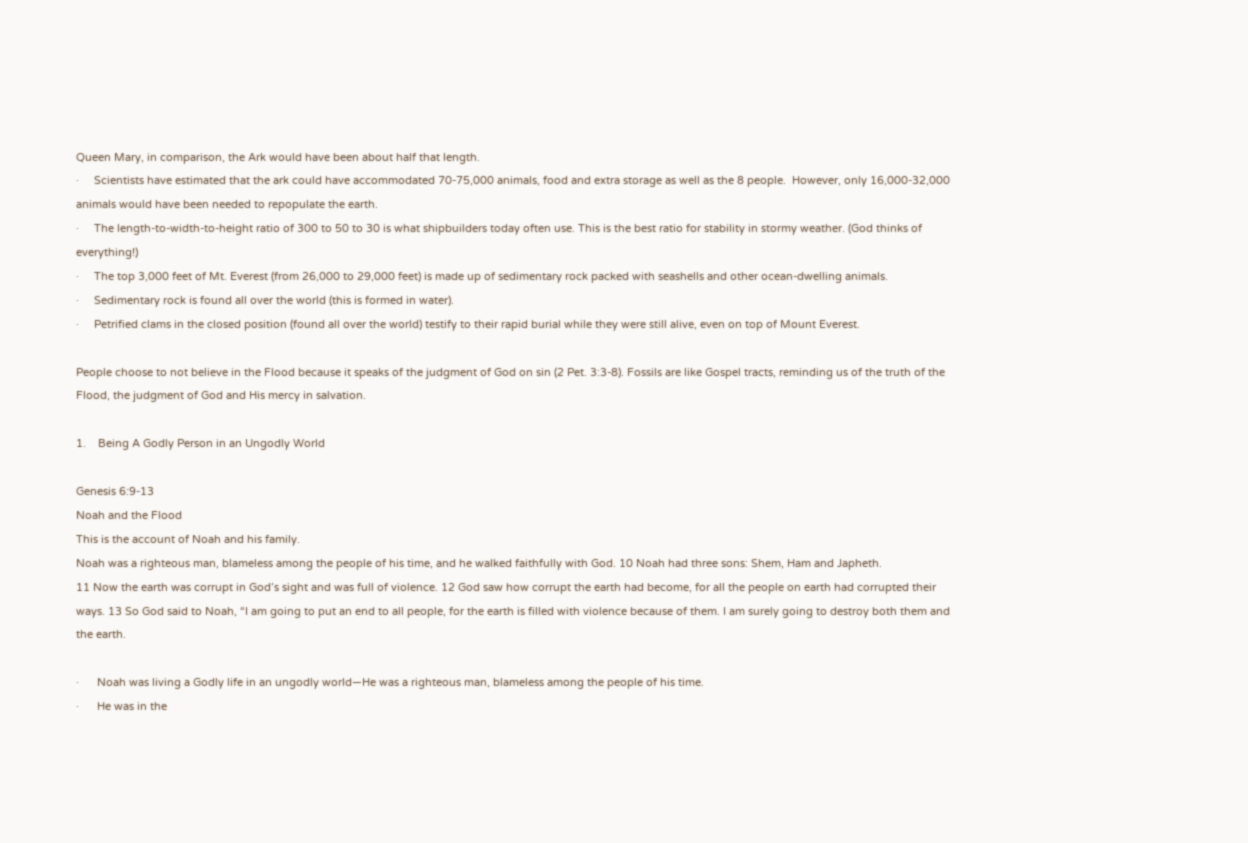Queen Mary, in comparison, the Ark would have been about half that length.
·     Scientists have estimated that the ark could have accommodated 70-75,000 animals, food and extra storage as well as the 8 people.  However, only 16,000-32,000 animals would have been needed to repopulate the earth.
·     The length-to-width-to-height ratio of 300 to 50 to 30 is what shipbuilders today often use. This is the best ratio for stability in stormy weather. (God thinks of everything!)
·     The top 3,000 feet of Mt. Everest (from 26,000 to 29,000 feet) is made up of sedimentary rock packed with seashells and other ocean-dwelling animals.
·     Sedimentary rock is found all over the world (this is formed in water).
·     Petrified clams in the closed position (found all over the world) testify to their rapid burial while they were still alive, even on top of Mount Everest.

People choose to not believe in the Flood because it speaks of the judgment of God on sin (2 Pet. 3:3-8). Fossils are like Gospel tracts, reminding us of the truth of the Flood, the judgment of God and His mercy in salvation.

1.    Being A Godly Person in an Ungodly World

Genesis 6:9-13
Noah and the Flood
This is the account of Noah and his family.
Noah was a righteous man, blameless among the people of his time, and he walked faithfully with God. 10 Noah had three sons: Shem, Ham and Japheth.
11 Now the earth was corrupt in God’s sight and was full of violence. 12 God saw how corrupt the earth had become, for all the people on earth had corrupted their ways. 13 So God said to Noah, “I am going to put an end to all people, for the earth is filled with violence because of them. I am surely going to destroy both them and the earth.

·      Noah was living a Godly life in an ungodly world—He was a righteous man, blameless among the people of his time.
·      He was in the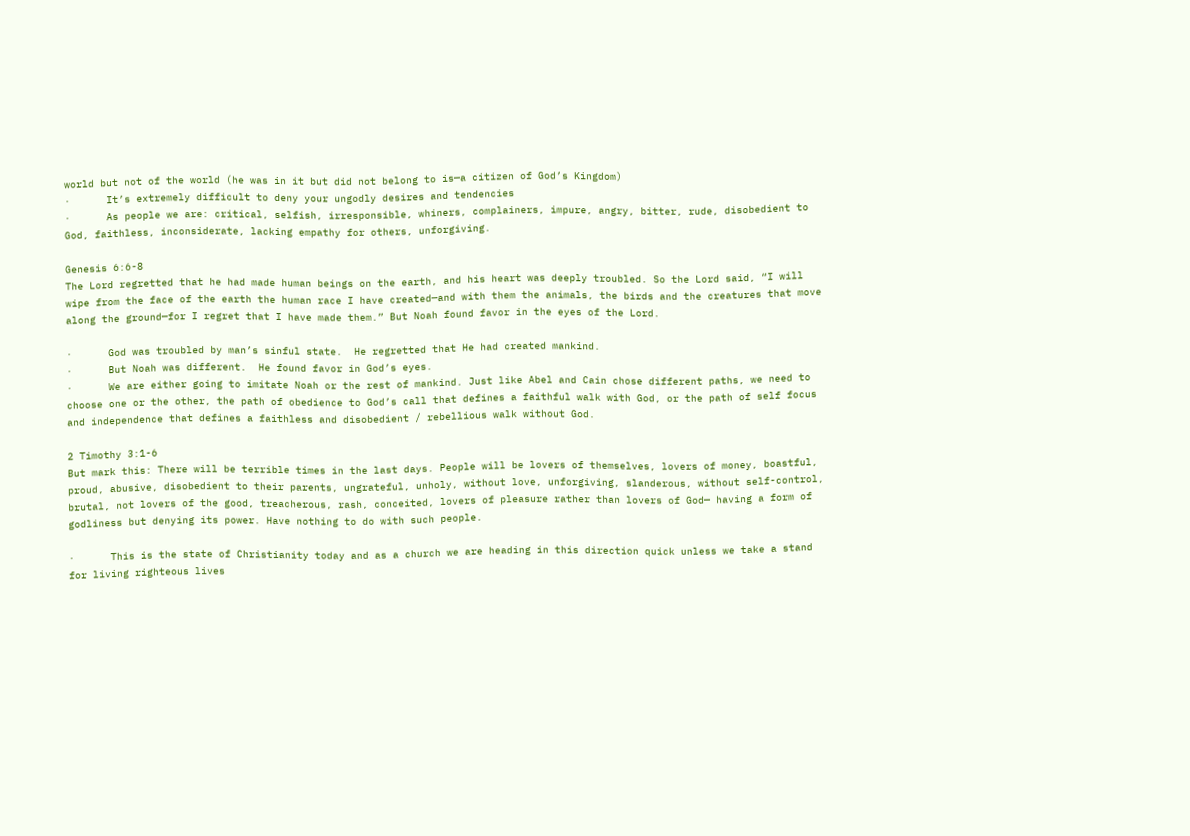world but not of the world (he was in it but did not belong to is—a citizen of God’s Kingdom)
·      It’s extremely difficult to deny your ungodly desires and tendencies
·      As people we are: critical, selfish, irresponsible, whiners, complainers, impure, angry, bitter, rude, disobedient to God, faithless, inconsiderate, lacking empathy for others, unforgiving.

Genesis 6:6-8
The Lord regretted that he had made human beings on the earth, and his heart was deeply troubled. So the Lord said, “I will wipe from the face of the earth the human race I have created—and with them the animals, the birds and the creatures that move along the ground—for I regret that I have made them.” But Noah found favor in the eyes of the Lord.

·      God was troubled by man’s sinful state.  He regretted that He had created mankind.
·      But Noah was different.  He found favor in God’s eyes.
·      We are either going to imitate Noah or the rest of mankind. Just like Abel and Cain chose different paths, we need to choose one or the other, the path of obedience to God’s call that defines a faithful walk with God, or the path of self focus and independence that defines a faithless and disobedient / rebellious walk without God.

2 Timothy 3:1-6
But mark this: There will be terrible times in the last days. People will be lovers of themselves, lovers of money, boastful, proud, abusive, disobedient to their parents, ungrateful, unholy, without love, unforgiving, slanderous, without self-control, brutal, not lovers of the good, treacherous, rash, conceited, lovers of pleasure rather than lovers of God— having a form of godliness but denying its power. Have nothing to do with such people.

·      This is the state of Christianity today and as a church we are heading in this direction quick unless we take a stand for living righteous lives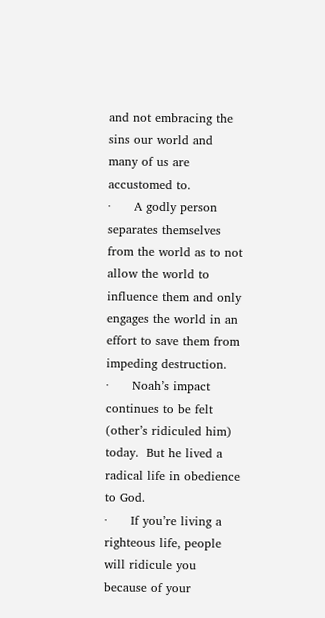and not embracing the sins our world and many of us are accustomed to.
·      A godly person separates themselves from the world as to not allow the world to influence them and only engages the world in an effort to save them from impeding destruction.
·      Noah’s impact continues to be felt (other’s ridiculed him) today.  But he lived a radical life in obedience to God.
·      If you’re living a righteous life, people will ridicule you because of your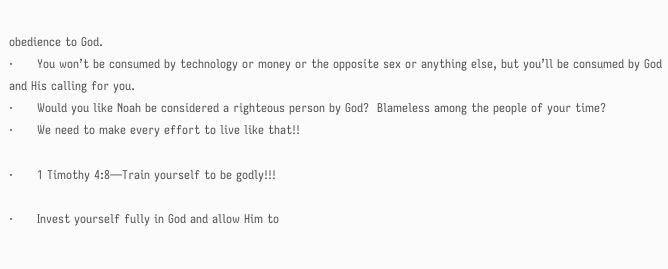obedience to God.
·      You won’t be consumed by technology or money or the opposite sex or anything else, but you’ll be consumed by God and His calling for you.
·      Would you like Noah be considered a righteous person by God?  Blameless among the people of your time?
·      We need to make every effort to live like that!!

·      1 Timothy 4:8—Train yourself to be godly!!!

·      Invest yourself fully in God and allow Him to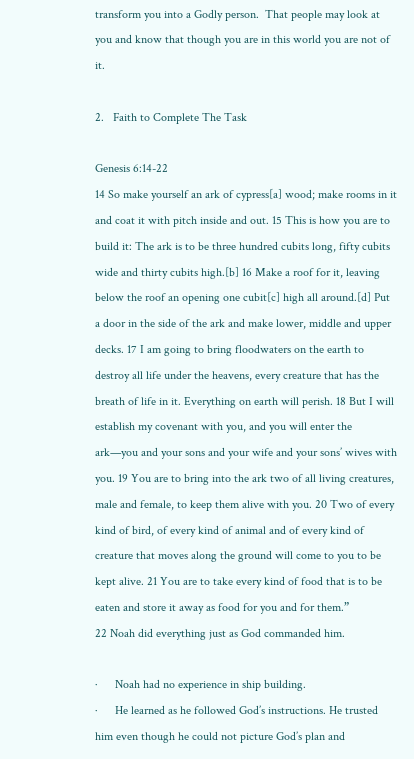transform you into a Godly person.  That people may look at you and know that though you are in this world you are not of it.

2.   Faith to Complete The Task

Genesis 6:14-22
14 So make yourself an ark of cypress[a] wood; make rooms in it and coat it with pitch inside and out. 15 This is how you are to build it: The ark is to be three hundred cubits long, fifty cubits wide and thirty cubits high.[b] 16 Make a roof for it, leaving below the roof an opening one cubit[c] high all around.[d] Put a door in the side of the ark and make lower, middle and upper decks. 17 I am going to bring floodwaters on the earth to destroy all life under the heavens, every creature that has the breath of life in it. Everything on earth will perish. 18 But I will establish my covenant with you, and you will enter the ark—you and your sons and your wife and your sons’ wives with you. 19 You are to bring into the ark two of all living creatures, male and female, to keep them alive with you. 20 Two of every kind of bird, of every kind of animal and of every kind of creature that moves along the ground will come to you to be kept alive. 21 You are to take every kind of food that is to be eaten and store it away as food for you and for them.”
22 Noah did everything just as God commanded him.

·      Noah had no experience in ship building.
·      He learned as he followed God’s instructions. He trusted him even though he could not picture God’s plan and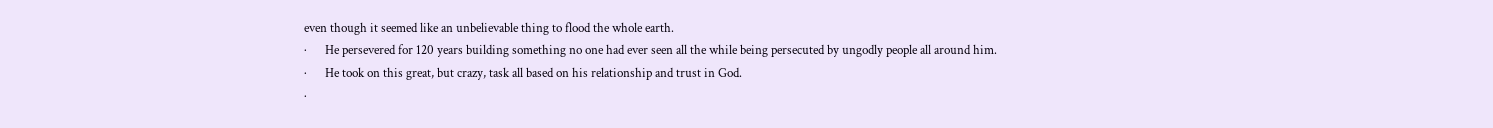even though it seemed like an unbelievable thing to flood the whole earth.
·      He persevered for 120 years building something no one had ever seen all the while being persecuted by ungodly people all around him.
·      He took on this great, but crazy, task all based on his relationship and trust in God.
·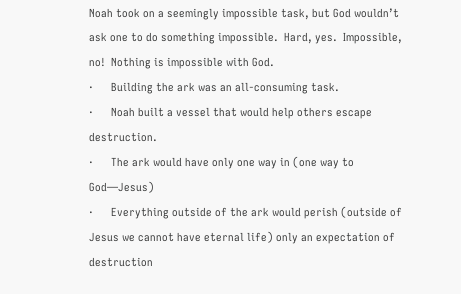Noah took on a seemingly impossible task, but God wouldn’t ask one to do something impossible.  Hard, yes.  Impossible, no!  Nothing is impossible with God.
·      Building the ark was an all-consuming task.
·      Noah built a vessel that would help others escape destruction.
·      The ark would have only one way in (one way to God—Jesus)
·      Everything outside of the ark would perish (outside of Jesus we cannot have eternal life) only an expectation of destruction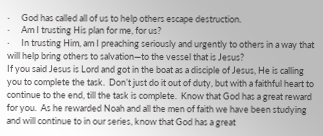·      God has called all of us to help others escape destruction.
·      Am I trusting His plan for me, for us?
·      In trusting Him, am I preaching seriously and urgently to others in a way that will help bring others to salvation—to the vessel that is Jesus?
If you said Jesus is Lord and got in the boat as a disciple of Jesus, He is calling you to complete the task.  Don’t just do it out of duty, but with a faithful heart to continue to the end, till the task is complete.  Know that God has a great reward for you.  As he rewarded Noah and all the men of faith we have been studying and will continue to in our series, know that God has a great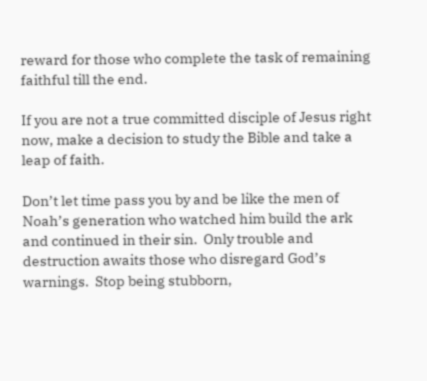reward for those who complete the task of remaining faithful till the end.

If you are not a true committed disciple of Jesus right now, make a decision to study the Bible and take a leap of faith.

Don’t let time pass you by and be like the men of Noah’s generation who watched him build the ark and continued in their sin.  Only trouble and destruction awaits those who disregard God’s warnings.  Stop being stubborn,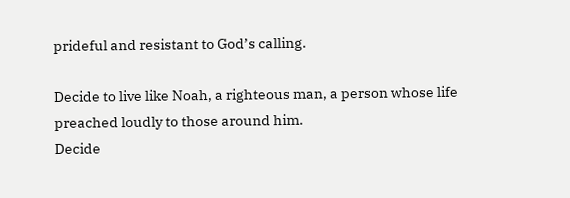prideful and resistant to God’s calling.

Decide to live like Noah, a righteous man, a person whose life preached loudly to those around him.
Decide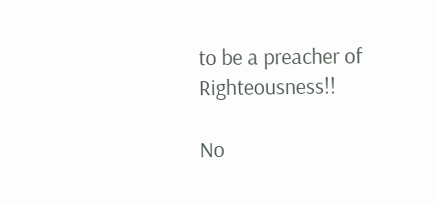to be a preacher of Righteousness!!

No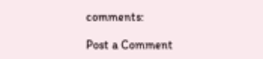comments:

Post a Comment